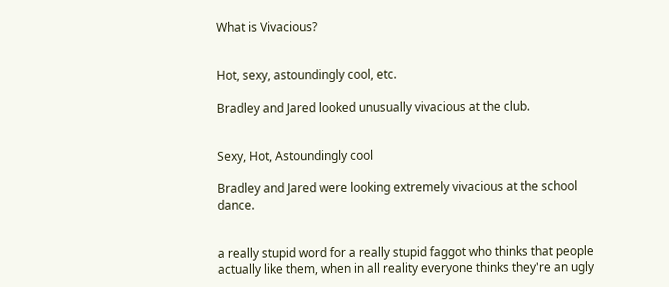What is Vivacious?


Hot, sexy, astoundingly cool, etc.

Bradley and Jared looked unusually vivacious at the club.


Sexy, Hot, Astoundingly cool

Bradley and Jared were looking extremely vivacious at the school dance.


a really stupid word for a really stupid faggot who thinks that people actually like them, when in all reality everyone thinks they're an ugly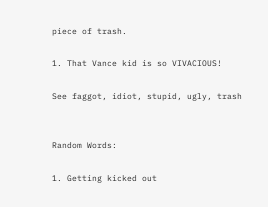piece of trash.

1. That Vance kid is so VIVACIOUS!

See faggot, idiot, stupid, ugly, trash


Random Words:

1. Getting kicked out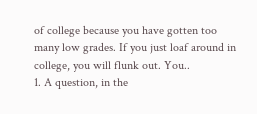of college because you have gotten too many low grades. If you just loaf around in college, you will flunk out. You..
1. A question, in the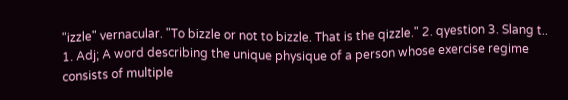"izzle" vernacular. "To bizzle or not to bizzle. That is the qizzle." 2. qyestion 3. Slang t..
1. Adj; A word describing the unique physique of a person whose exercise regime consists of multiple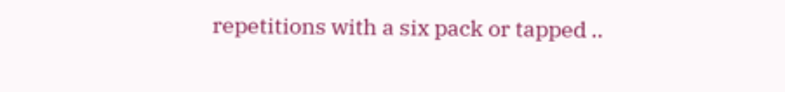repetitions with a six pack or tapped ..